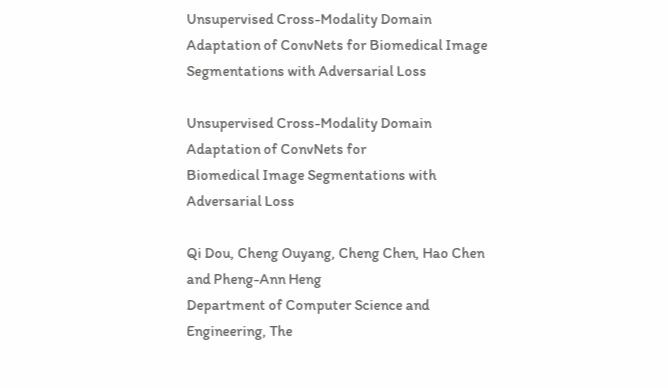Unsupervised Cross-Modality Domain Adaptation of ConvNets for Biomedical Image Segmentations with Adversarial Loss

Unsupervised Cross-Modality Domain Adaptation of ConvNets for
Biomedical Image Segmentations with Adversarial Loss

Qi Dou, Cheng Ouyang, Cheng Chen, Hao Chen and Pheng-Ann Heng
Department of Computer Science and Engineering, The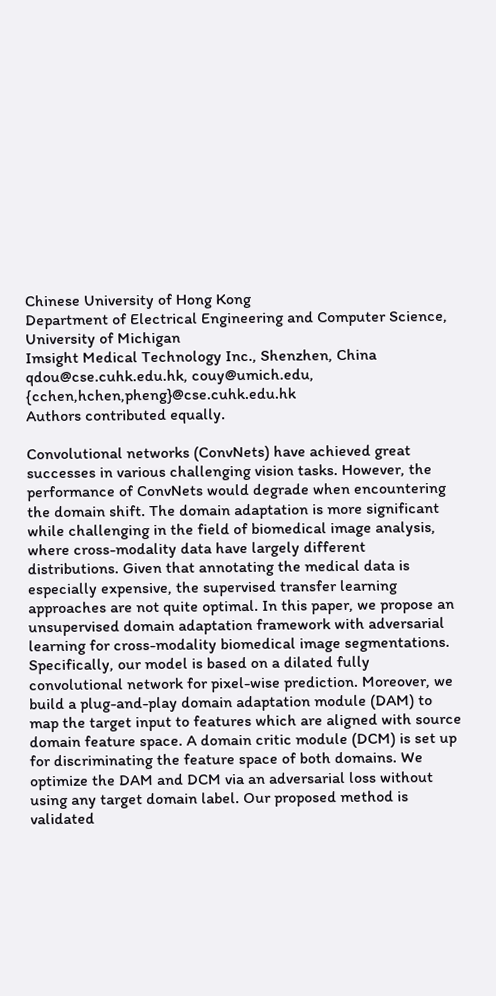Chinese University of Hong Kong
Department of Electrical Engineering and Computer Science, University of Michigan
Imsight Medical Technology Inc., Shenzhen, China
qdou@cse.cuhk.edu.hk, couy@umich.edu, {cchen,hchen,pheng}@cse.cuhk.edu.hk
Authors contributed equally.

Convolutional networks (ConvNets) have achieved great successes in various challenging vision tasks. However, the performance of ConvNets would degrade when encountering the domain shift. The domain adaptation is more significant while challenging in the field of biomedical image analysis, where cross-modality data have largely different distributions. Given that annotating the medical data is especially expensive, the supervised transfer learning approaches are not quite optimal. In this paper, we propose an unsupervised domain adaptation framework with adversarial learning for cross-modality biomedical image segmentations. Specifically, our model is based on a dilated fully convolutional network for pixel-wise prediction. Moreover, we build a plug-and-play domain adaptation module (DAM) to map the target input to features which are aligned with source domain feature space. A domain critic module (DCM) is set up for discriminating the feature space of both domains. We optimize the DAM and DCM via an adversarial loss without using any target domain label. Our proposed method is validated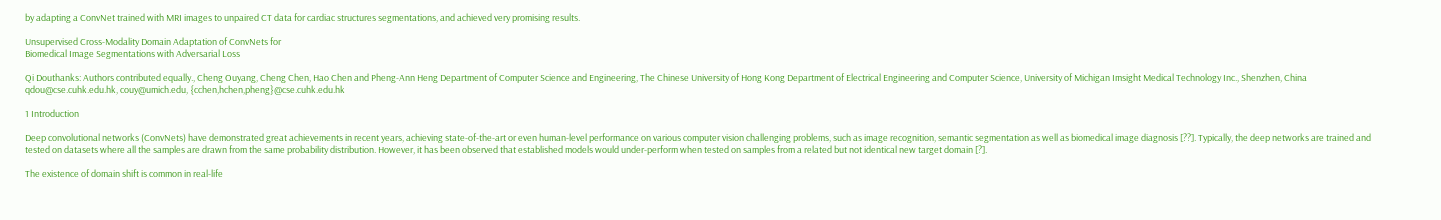by adapting a ConvNet trained with MRI images to unpaired CT data for cardiac structures segmentations, and achieved very promising results.

Unsupervised Cross-Modality Domain Adaptation of ConvNets for
Biomedical Image Segmentations with Adversarial Loss

Qi Douthanks: Authors contributed equally., Cheng Ouyang, Cheng Chen, Hao Chen and Pheng-Ann Heng Department of Computer Science and Engineering, The Chinese University of Hong Kong Department of Electrical Engineering and Computer Science, University of Michigan Imsight Medical Technology Inc., Shenzhen, China qdou@cse.cuhk.edu.hk, couy@umich.edu, {cchen,hchen,pheng}@cse.cuhk.edu.hk

1 Introduction

Deep convolutional networks (ConvNets) have demonstrated great achievements in recent years, achieving state-of-the-art or even human-level performance on various computer vision challenging problems, such as image recognition, semantic segmentation as well as biomedical image diagnosis [??]. Typically, the deep networks are trained and tested on datasets where all the samples are drawn from the same probability distribution. However, it has been observed that established models would under-perform when tested on samples from a related but not identical new target domain [?].

The existence of domain shift is common in real-life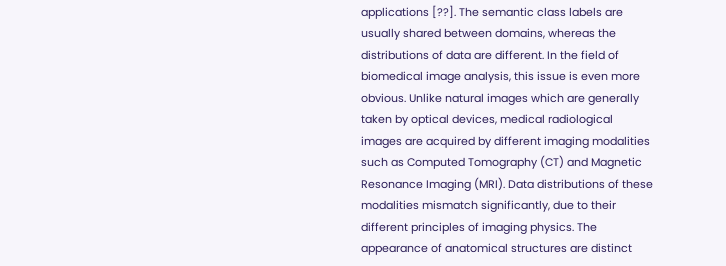applications [??]. The semantic class labels are usually shared between domains, whereas the distributions of data are different. In the field of biomedical image analysis, this issue is even more obvious. Unlike natural images which are generally taken by optical devices, medical radiological images are acquired by different imaging modalities such as Computed Tomography (CT) and Magnetic Resonance Imaging (MRI). Data distributions of these modalities mismatch significantly, due to their different principles of imaging physics. The appearance of anatomical structures are distinct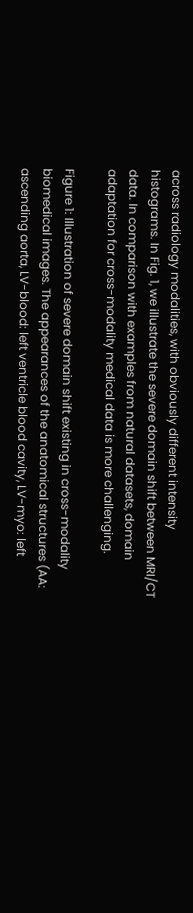across radiology modalities, with obviously different intensity histograms. In Fig. 1, we illustrate the severe domain shift between MRI/CT data. In comparison with examples from natural datasets, domain adaptation for cross-modality medical data is more challenging.

Figure 1: Illustration of severe domain shift existing in cross-modality biomedical images. The appearances of the anatomical structures (AA: ascending aorta, LV-blood: left ventricle blood cavity, LV-myo: left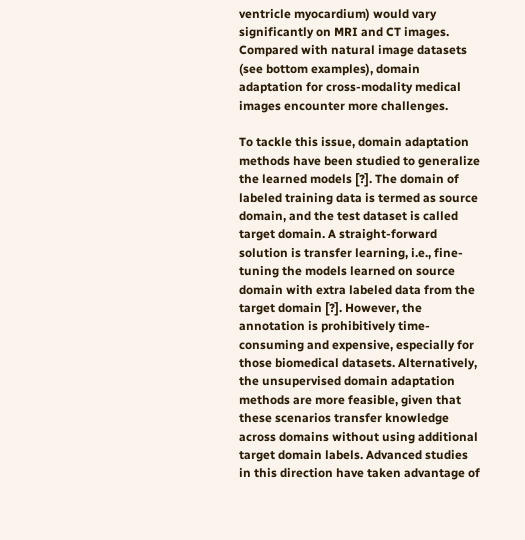ventricle myocardium) would vary significantly on MRI and CT images. Compared with natural image datasets (see bottom examples), domain adaptation for cross-modality medical images encounter more challenges.

To tackle this issue, domain adaptation methods have been studied to generalize the learned models [?]. The domain of labeled training data is termed as source domain, and the test dataset is called target domain. A straight-forward solution is transfer learning, i.e., fine-tuning the models learned on source domain with extra labeled data from the target domain [?]. However, the annotation is prohibitively time-consuming and expensive, especially for those biomedical datasets. Alternatively, the unsupervised domain adaptation methods are more feasible, given that these scenarios transfer knowledge across domains without using additional target domain labels. Advanced studies in this direction have taken advantage of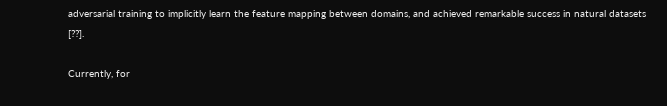adversarial training to implicitly learn the feature mapping between domains, and achieved remarkable success in natural datasets [??].

Currently, for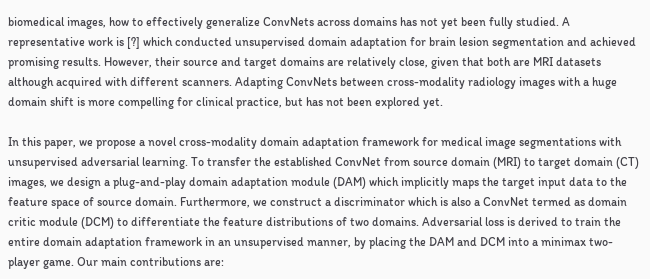biomedical images, how to effectively generalize ConvNets across domains has not yet been fully studied. A representative work is [?] which conducted unsupervised domain adaptation for brain lesion segmentation and achieved promising results. However, their source and target domains are relatively close, given that both are MRI datasets although acquired with different scanners. Adapting ConvNets between cross-modality radiology images with a huge domain shift is more compelling for clinical practice, but has not been explored yet.

In this paper, we propose a novel cross-modality domain adaptation framework for medical image segmentations with unsupervised adversarial learning. To transfer the established ConvNet from source domain (MRI) to target domain (CT) images, we design a plug-and-play domain adaptation module (DAM) which implicitly maps the target input data to the feature space of source domain. Furthermore, we construct a discriminator which is also a ConvNet termed as domain critic module (DCM) to differentiate the feature distributions of two domains. Adversarial loss is derived to train the entire domain adaptation framework in an unsupervised manner, by placing the DAM and DCM into a minimax two-player game. Our main contributions are: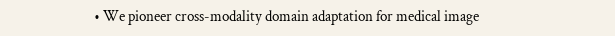• We pioneer cross-modality domain adaptation for medical image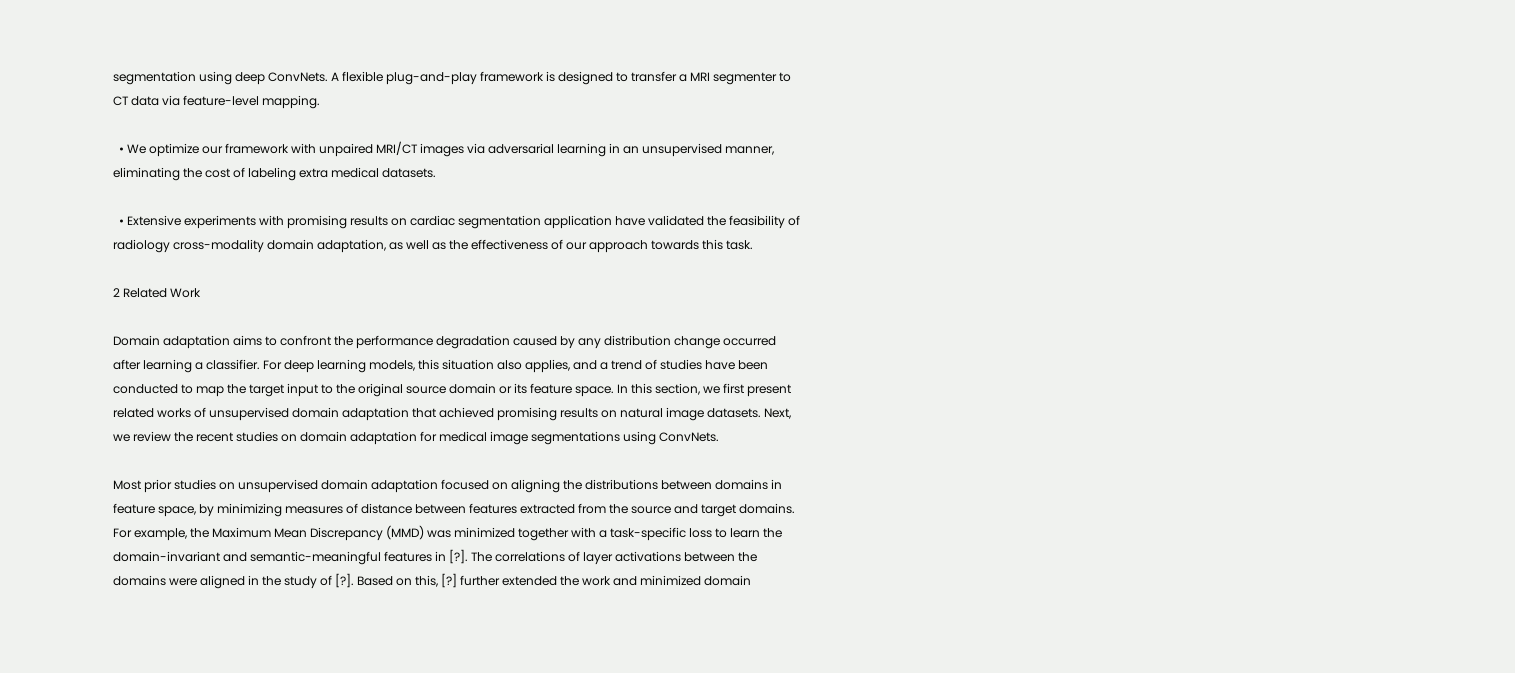segmentation using deep ConvNets. A flexible plug-and-play framework is designed to transfer a MRI segmenter to CT data via feature-level mapping.

  • We optimize our framework with unpaired MRI/CT images via adversarial learning in an unsupervised manner, eliminating the cost of labeling extra medical datasets.

  • Extensive experiments with promising results on cardiac segmentation application have validated the feasibility of radiology cross-modality domain adaptation, as well as the effectiveness of our approach towards this task.

2 Related Work

Domain adaptation aims to confront the performance degradation caused by any distribution change occurred after learning a classifier. For deep learning models, this situation also applies, and a trend of studies have been conducted to map the target input to the original source domain or its feature space. In this section, we first present related works of unsupervised domain adaptation that achieved promising results on natural image datasets. Next, we review the recent studies on domain adaptation for medical image segmentations using ConvNets.

Most prior studies on unsupervised domain adaptation focused on aligning the distributions between domains in feature space, by minimizing measures of distance between features extracted from the source and target domains. For example, the Maximum Mean Discrepancy (MMD) was minimized together with a task-specific loss to learn the domain-invariant and semantic-meaningful features in [?]. The correlations of layer activations between the domains were aligned in the study of [?]. Based on this, [?] further extended the work and minimized domain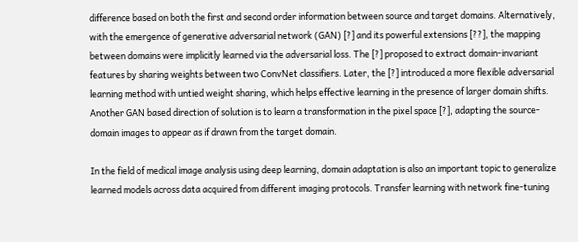difference based on both the first and second order information between source and target domains. Alternatively, with the emergence of generative adversarial network (GAN) [?] and its powerful extensions [??], the mapping between domains were implicitly learned via the adversarial loss. The [?] proposed to extract domain-invariant features by sharing weights between two ConvNet classifiers. Later, the [?] introduced a more flexible adversarial learning method with untied weight sharing, which helps effective learning in the presence of larger domain shifts. Another GAN based direction of solution is to learn a transformation in the pixel space [?], adapting the source-domain images to appear as if drawn from the target domain.

In the field of medical image analysis using deep learning, domain adaptation is also an important topic to generalize learned models across data acquired from different imaging protocols. Transfer learning with network fine-tuning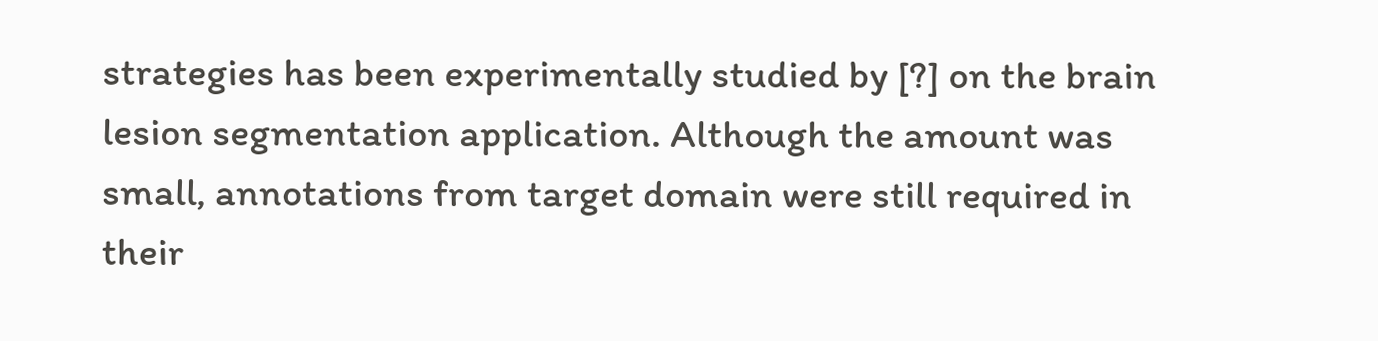strategies has been experimentally studied by [?] on the brain lesion segmentation application. Although the amount was small, annotations from target domain were still required in their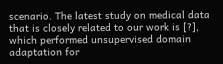scenario. The latest study on medical data that is closely related to our work is [?], which performed unsupervised domain adaptation for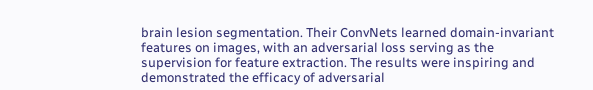brain lesion segmentation. Their ConvNets learned domain-invariant features on images, with an adversarial loss serving as the supervision for feature extraction. The results were inspiring and demonstrated the efficacy of adversarial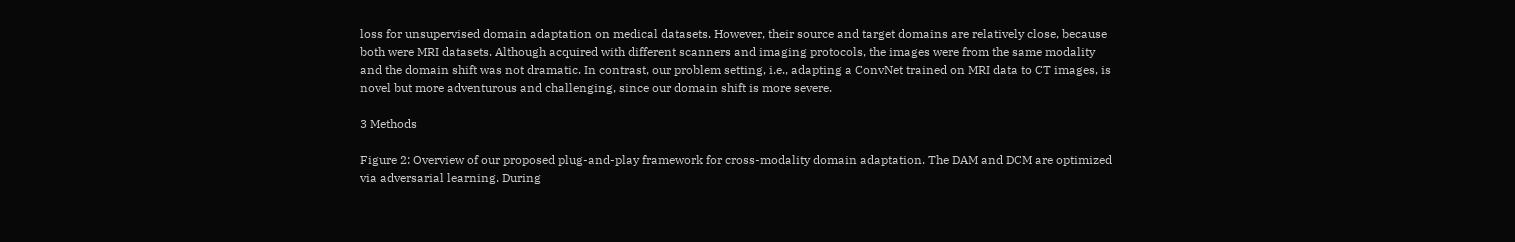loss for unsupervised domain adaptation on medical datasets. However, their source and target domains are relatively close, because both were MRI datasets. Although acquired with different scanners and imaging protocols, the images were from the same modality and the domain shift was not dramatic. In contrast, our problem setting, i.e., adapting a ConvNet trained on MRI data to CT images, is novel but more adventurous and challenging, since our domain shift is more severe.

3 Methods

Figure 2: Overview of our proposed plug-and-play framework for cross-modality domain adaptation. The DAM and DCM are optimized via adversarial learning. During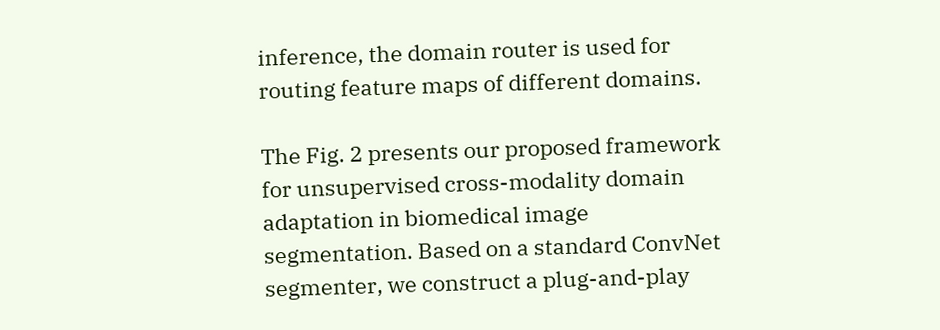inference, the domain router is used for routing feature maps of different domains.

The Fig. 2 presents our proposed framework for unsupervised cross-modality domain adaptation in biomedical image segmentation. Based on a standard ConvNet segmenter, we construct a plug-and-play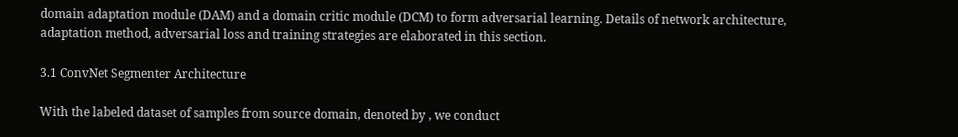domain adaptation module (DAM) and a domain critic module (DCM) to form adversarial learning. Details of network architecture, adaptation method, adversarial loss and training strategies are elaborated in this section.

3.1 ConvNet Segmenter Architecture

With the labeled dataset of samples from source domain, denoted by , we conduct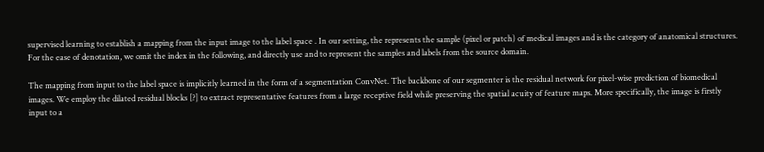supervised learning to establish a mapping from the input image to the label space . In our setting, the represents the sample (pixel or patch) of medical images and is the category of anatomical structures. For the ease of denotation, we omit the index in the following, and directly use and to represent the samples and labels from the source domain.

The mapping from input to the label space is implicitly learned in the form of a segmentation ConvNet. The backbone of our segmenter is the residual network for pixel-wise prediction of biomedical images. We employ the dilated residual blocks [?] to extract representative features from a large receptive field while preserving the spatial acuity of feature maps. More specifically, the image is firstly input to a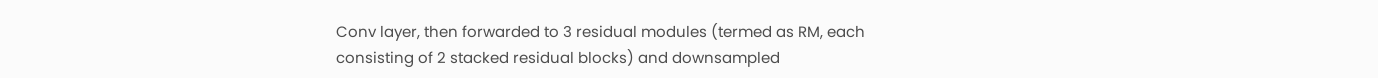Conv layer, then forwarded to 3 residual modules (termed as RM, each consisting of 2 stacked residual blocks) and downsampled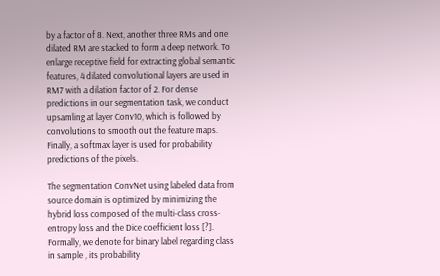by a factor of 8. Next, another three RMs and one dilated RM are stacked to form a deep network. To enlarge receptive field for extracting global semantic features, 4 dilated convolutional layers are used in RM7 with a dilation factor of 2. For dense predictions in our segmentation task, we conduct upsamling at layer Conv10, which is followed by convolutions to smooth out the feature maps. Finally, a softmax layer is used for probability predictions of the pixels.

The segmentation ConvNet using labeled data from source domain is optimized by minimizing the hybrid loss composed of the multi-class cross-entropy loss and the Dice coefficient loss [?]. Formally, we denote for binary label regarding class in sample , its probability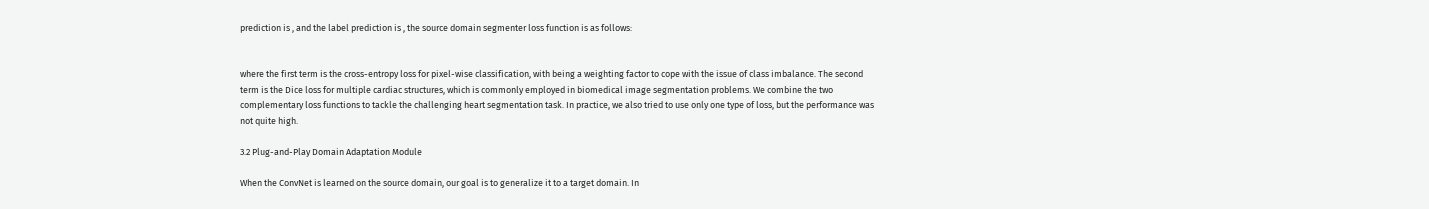prediction is , and the label prediction is , the source domain segmenter loss function is as follows:


where the first term is the cross-entropy loss for pixel-wise classification, with being a weighting factor to cope with the issue of class imbalance. The second term is the Dice loss for multiple cardiac structures, which is commonly employed in biomedical image segmentation problems. We combine the two complementary loss functions to tackle the challenging heart segmentation task. In practice, we also tried to use only one type of loss, but the performance was not quite high.

3.2 Plug-and-Play Domain Adaptation Module

When the ConvNet is learned on the source domain, our goal is to generalize it to a target domain. In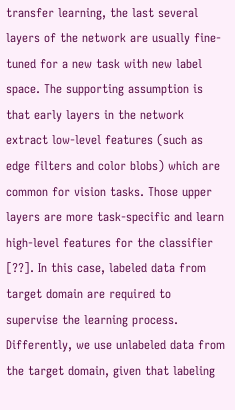transfer learning, the last several layers of the network are usually fine-tuned for a new task with new label space. The supporting assumption is that early layers in the network extract low-level features (such as edge filters and color blobs) which are common for vision tasks. Those upper layers are more task-specific and learn high-level features for the classifier [??]. In this case, labeled data from target domain are required to supervise the learning process. Differently, we use unlabeled data from the target domain, given that labeling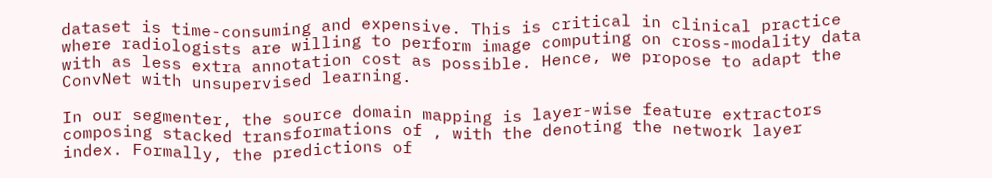dataset is time-consuming and expensive. This is critical in clinical practice where radiologists are willing to perform image computing on cross-modality data with as less extra annotation cost as possible. Hence, we propose to adapt the ConvNet with unsupervised learning.

In our segmenter, the source domain mapping is layer-wise feature extractors composing stacked transformations of , with the denoting the network layer index. Formally, the predictions of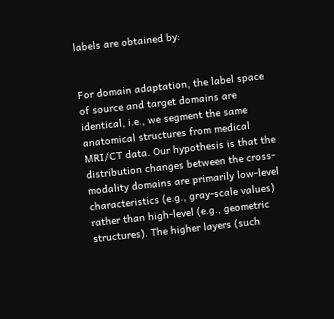labels are obtained by:


For domain adaptation, the label space of source and target domains are identical, i.e., we segment the same anatomical structures from medical MRI/CT data. Our hypothesis is that the distribution changes between the cross-modality domains are primarily low-level characteristics (e.g., gray-scale values) rather than high-level (e.g., geometric structures). The higher layers (such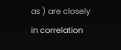as ) are closely in correlation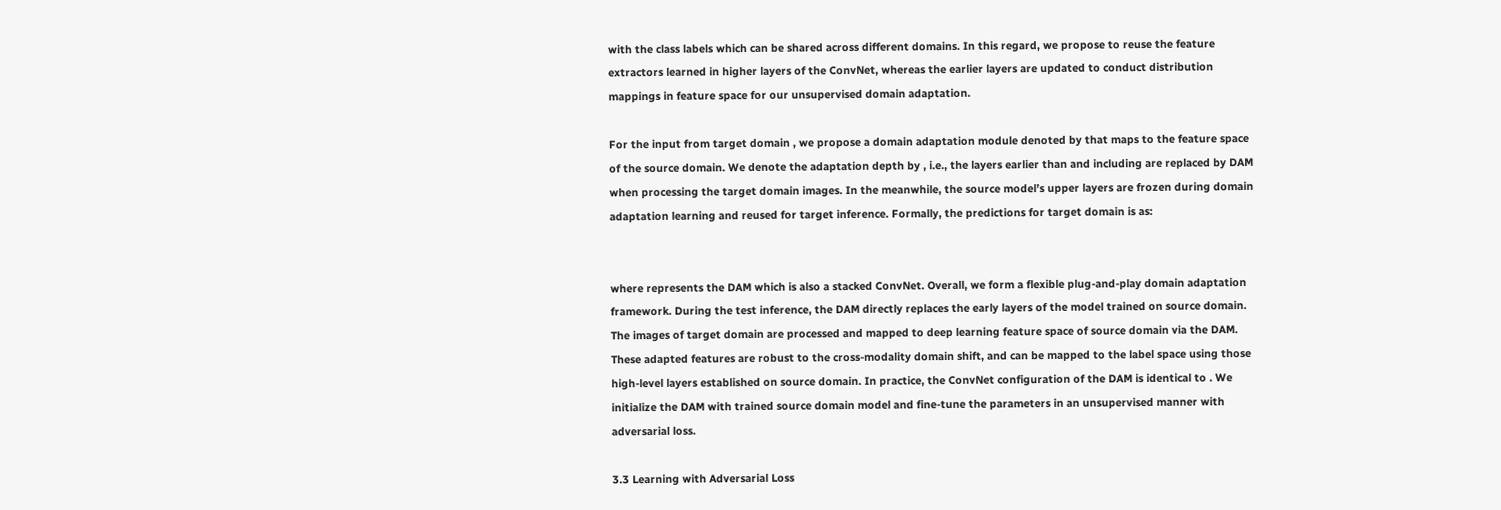with the class labels which can be shared across different domains. In this regard, we propose to reuse the feature extractors learned in higher layers of the ConvNet, whereas the earlier layers are updated to conduct distribution mappings in feature space for our unsupervised domain adaptation.

For the input from target domain , we propose a domain adaptation module denoted by that maps to the feature space of the source domain. We denote the adaptation depth by , i.e., the layers earlier than and including are replaced by DAM when processing the target domain images. In the meanwhile, the source model’s upper layers are frozen during domain adaptation learning and reused for target inference. Formally, the predictions for target domain is as:


where represents the DAM which is also a stacked ConvNet. Overall, we form a flexible plug-and-play domain adaptation framework. During the test inference, the DAM directly replaces the early layers of the model trained on source domain. The images of target domain are processed and mapped to deep learning feature space of source domain via the DAM. These adapted features are robust to the cross-modality domain shift, and can be mapped to the label space using those high-level layers established on source domain. In practice, the ConvNet configuration of the DAM is identical to . We initialize the DAM with trained source domain model and fine-tune the parameters in an unsupervised manner with adversarial loss.

3.3 Learning with Adversarial Loss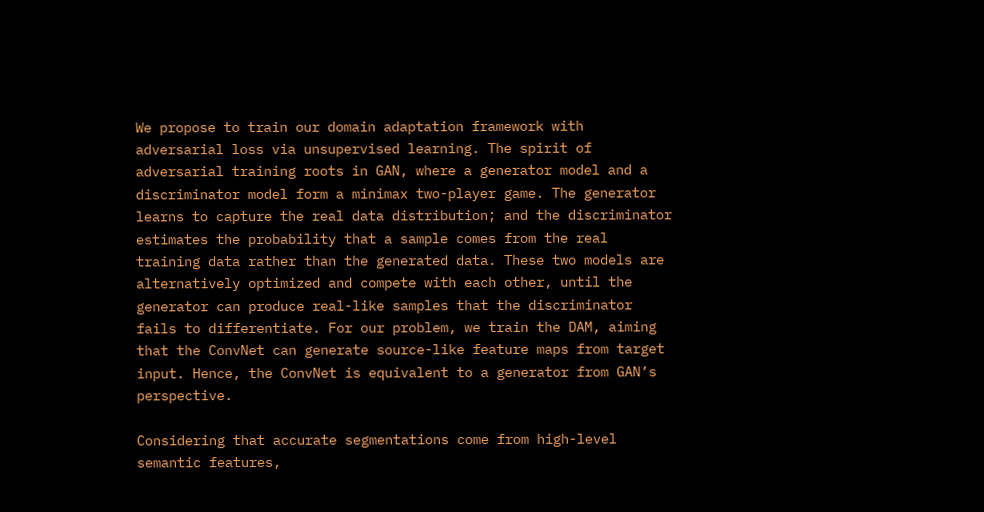We propose to train our domain adaptation framework with adversarial loss via unsupervised learning. The spirit of adversarial training roots in GAN, where a generator model and a discriminator model form a minimax two-player game. The generator learns to capture the real data distribution; and the discriminator estimates the probability that a sample comes from the real training data rather than the generated data. These two models are alternatively optimized and compete with each other, until the generator can produce real-like samples that the discriminator fails to differentiate. For our problem, we train the DAM, aiming that the ConvNet can generate source-like feature maps from target input. Hence, the ConvNet is equivalent to a generator from GAN’s perspective.

Considering that accurate segmentations come from high-level semantic features,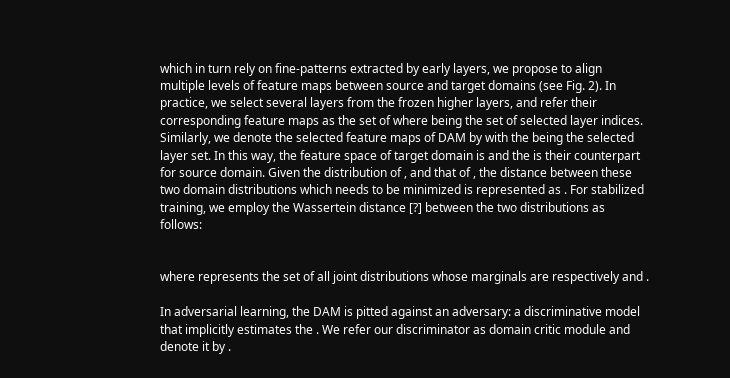which in turn rely on fine-patterns extracted by early layers, we propose to align multiple levels of feature maps between source and target domains (see Fig. 2). In practice, we select several layers from the frozen higher layers, and refer their corresponding feature maps as the set of where being the set of selected layer indices. Similarly, we denote the selected feature maps of DAM by with the being the selected layer set. In this way, the feature space of target domain is and the is their counterpart for source domain. Given the distribution of , and that of , the distance between these two domain distributions which needs to be minimized is represented as . For stabilized training, we employ the Wassertein distance [?] between the two distributions as follows:


where represents the set of all joint distributions whose marginals are respectively and .

In adversarial learning, the DAM is pitted against an adversary: a discriminative model that implicitly estimates the . We refer our discriminator as domain critic module and denote it by .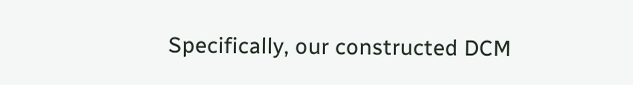Specifically, our constructed DCM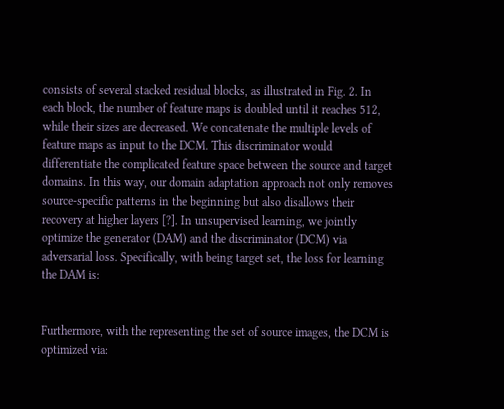consists of several stacked residual blocks, as illustrated in Fig. 2. In each block, the number of feature maps is doubled until it reaches 512, while their sizes are decreased. We concatenate the multiple levels of feature maps as input to the DCM. This discriminator would differentiate the complicated feature space between the source and target domains. In this way, our domain adaptation approach not only removes source-specific patterns in the beginning but also disallows their recovery at higher layers [?]. In unsupervised learning, we jointly optimize the generator (DAM) and the discriminator (DCM) via adversarial loss. Specifically, with being target set, the loss for learning the DAM is:


Furthermore, with the representing the set of source images, the DCM is optimized via: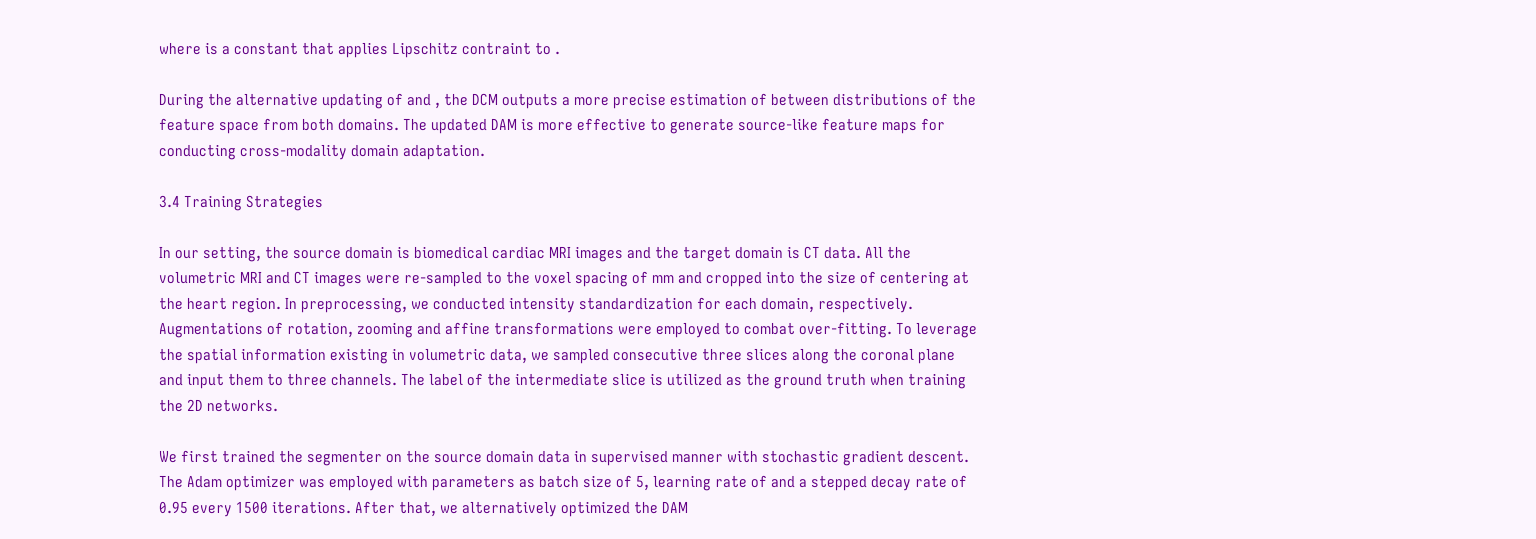where is a constant that applies Lipschitz contraint to .

During the alternative updating of and , the DCM outputs a more precise estimation of between distributions of the feature space from both domains. The updated DAM is more effective to generate source-like feature maps for conducting cross-modality domain adaptation.

3.4 Training Strategies

In our setting, the source domain is biomedical cardiac MRI images and the target domain is CT data. All the volumetric MRI and CT images were re-sampled to the voxel spacing of mm and cropped into the size of centering at the heart region. In preprocessing, we conducted intensity standardization for each domain, respectively. Augmentations of rotation, zooming and affine transformations were employed to combat over-fitting. To leverage the spatial information existing in volumetric data, we sampled consecutive three slices along the coronal plane and input them to three channels. The label of the intermediate slice is utilized as the ground truth when training the 2D networks.

We first trained the segmenter on the source domain data in supervised manner with stochastic gradient descent. The Adam optimizer was employed with parameters as batch size of 5, learning rate of and a stepped decay rate of 0.95 every 1500 iterations. After that, we alternatively optimized the DAM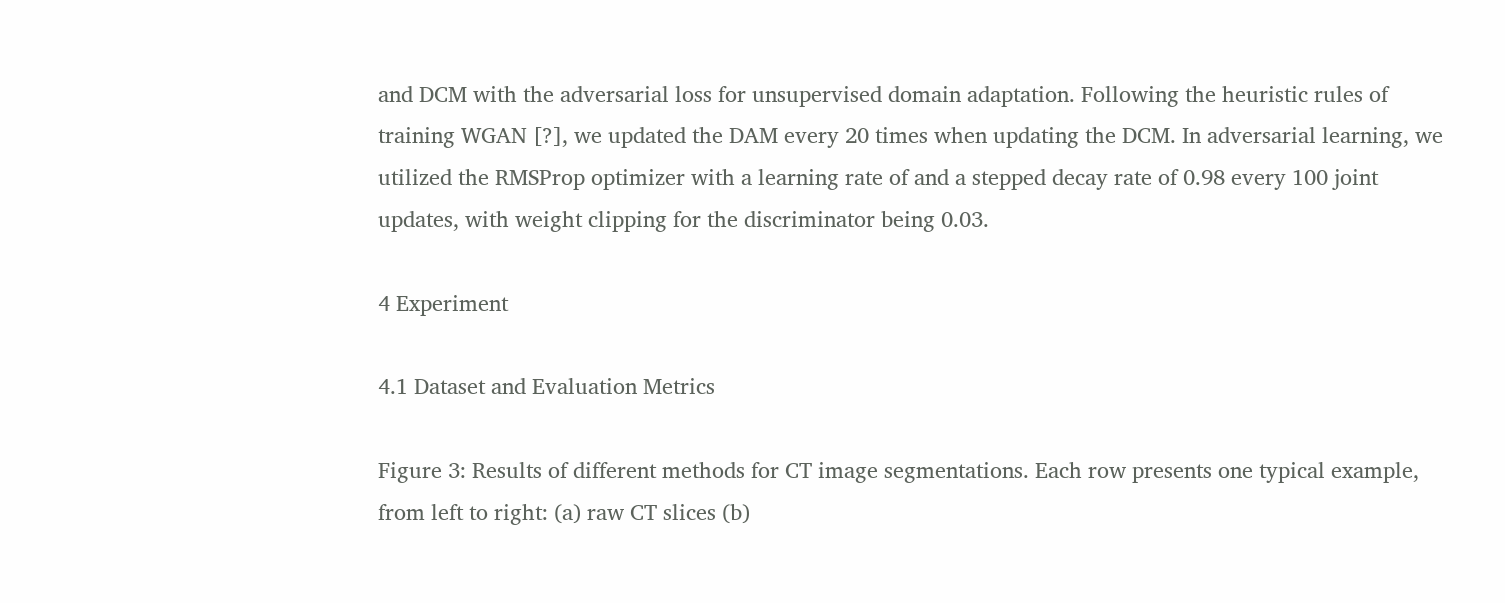and DCM with the adversarial loss for unsupervised domain adaptation. Following the heuristic rules of training WGAN [?], we updated the DAM every 20 times when updating the DCM. In adversarial learning, we utilized the RMSProp optimizer with a learning rate of and a stepped decay rate of 0.98 every 100 joint updates, with weight clipping for the discriminator being 0.03.

4 Experiment

4.1 Dataset and Evaluation Metrics

Figure 3: Results of different methods for CT image segmentations. Each row presents one typical example, from left to right: (a) raw CT slices (b)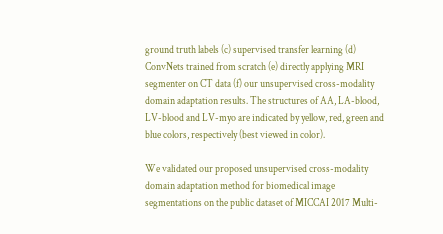ground truth labels (c) supervised transfer learning (d) ConvNets trained from scratch (e) directly applying MRI segmenter on CT data (f) our unsupervised cross-modality domain adaptation results. The structures of AA, LA-blood, LV-blood and LV-myo are indicated by yellow, red, green and blue colors, respectively (best viewed in color).

We validated our proposed unsupervised cross-modality domain adaptation method for biomedical image segmentations on the public dataset of MICCAI 2017 Multi-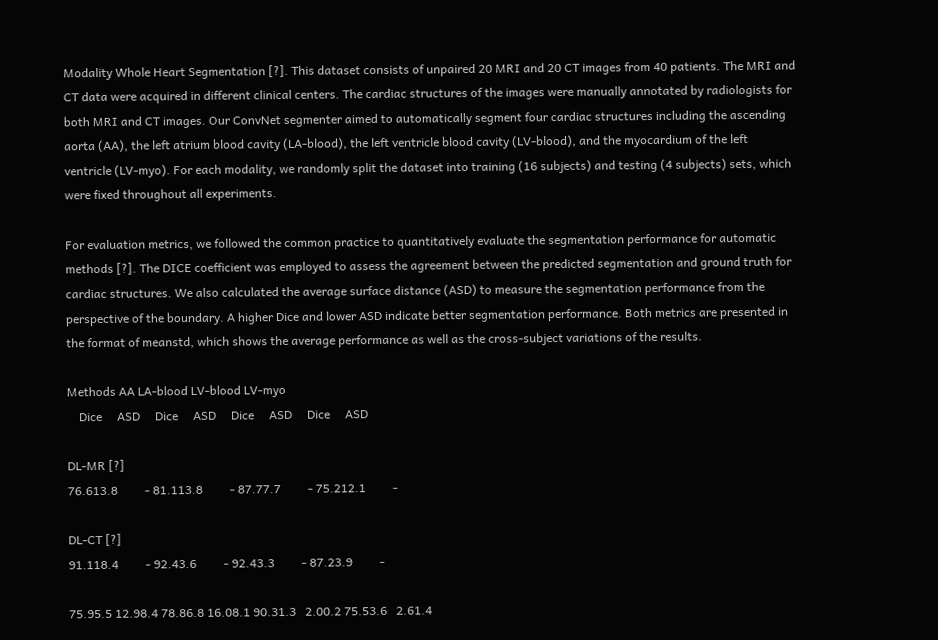Modality Whole Heart Segmentation [?]. This dataset consists of unpaired 20 MRI and 20 CT images from 40 patients. The MRI and CT data were acquired in different clinical centers. The cardiac structures of the images were manually annotated by radiologists for both MRI and CT images. Our ConvNet segmenter aimed to automatically segment four cardiac structures including the ascending aorta (AA), the left atrium blood cavity (LA-blood), the left ventricle blood cavity (LV-blood), and the myocardium of the left ventricle (LV-myo). For each modality, we randomly split the dataset into training (16 subjects) and testing (4 subjects) sets, which were fixed throughout all experiments.

For evaluation metrics, we followed the common practice to quantitatively evaluate the segmentation performance for automatic methods [?]. The DICE coefficient was employed to assess the agreement between the predicted segmentation and ground truth for cardiac structures. We also calculated the average surface distance (ASD) to measure the segmentation performance from the perspective of the boundary. A higher Dice and lower ASD indicate better segmentation performance. Both metrics are presented in the format of meanstd, which shows the average performance as well as the cross-subject variations of the results.

Methods AA LA-blood LV-blood LV-myo
    Dice     ASD     Dice     ASD     Dice     ASD     Dice     ASD

DL-MR [?]
76.613.8         - 81.113.8         - 87.77.7         - 75.212.1         -

DL-CT [?]
91.118.4         - 92.43.6         - 92.43.3         - 87.23.9         -

75.95.5 12.98.4 78.86.8 16.08.1 90.31.3   2.00.2 75.53.6   2.61.4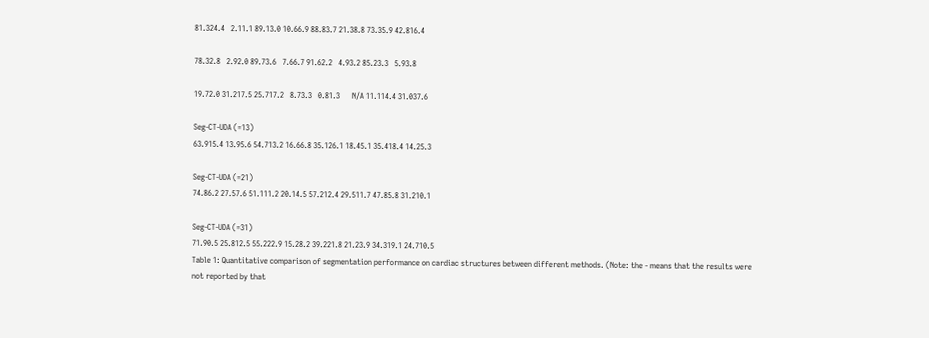81.324.4   2.11.1 89.13.0 10.66.9 88.83.7 21.38.8 73.35.9 42.816.4

78.32.8   2.92.0 89.73.6   7.66.7 91.62.2   4.93.2 85.23.3   5.93.8

19.72.0 31.217.5 25.717.2   8.73.3   0.81.3      N/A 11.114.4 31.037.6

Seg-CT-UDA (=13)
63.915.4 13.95.6 54.713.2 16.66.8 35.126.1 18.45.1 35.418.4 14.25.3

Seg-CT-UDA (=21)
74.86.2 27.57.6 51.111.2 20.14.5 57.212.4 29.511.7 47.85.8 31.210.1

Seg-CT-UDA (=31)
71.90.5 25.812.5 55.222.9 15.28.2 39.221.8 21.23.9 34.319.1 24.710.5
Table 1: Quantitative comparison of segmentation performance on cardiac structures between different methods. (Note: the - means that the results were not reported by that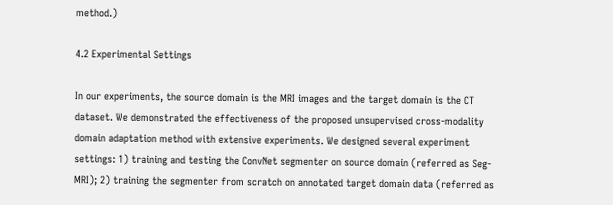method.)

4.2 Experimental Settings

In our experiments, the source domain is the MRI images and the target domain is the CT dataset. We demonstrated the effectiveness of the proposed unsupervised cross-modality domain adaptation method with extensive experiments. We designed several experiment settings: 1) training and testing the ConvNet segmenter on source domain (referred as Seg-MRI); 2) training the segmenter from scratch on annotated target domain data (referred as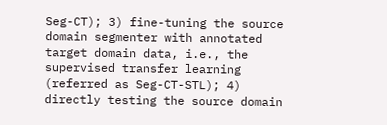Seg-CT); 3) fine-tuning the source domain segmenter with annotated target domain data, i.e., the supervised transfer learning (referred as Seg-CT-STL); 4) directly testing the source domain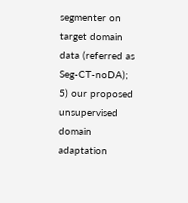segmenter on target domain data (referred as Seg-CT-noDA); 5) our proposed unsupervised domain adaptation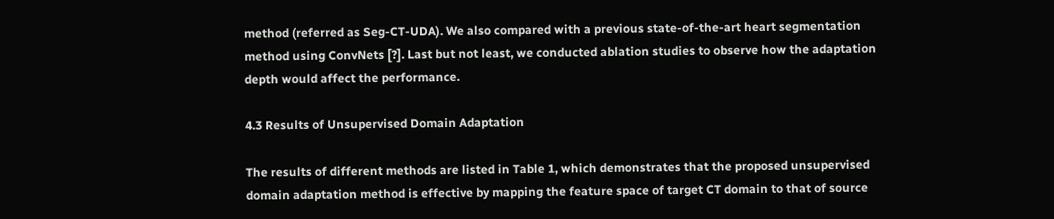method (referred as Seg-CT-UDA). We also compared with a previous state-of-the-art heart segmentation method using ConvNets [?]. Last but not least, we conducted ablation studies to observe how the adaptation depth would affect the performance.

4.3 Results of Unsupervised Domain Adaptation

The results of different methods are listed in Table 1, which demonstrates that the proposed unsupervised domain adaptation method is effective by mapping the feature space of target CT domain to that of source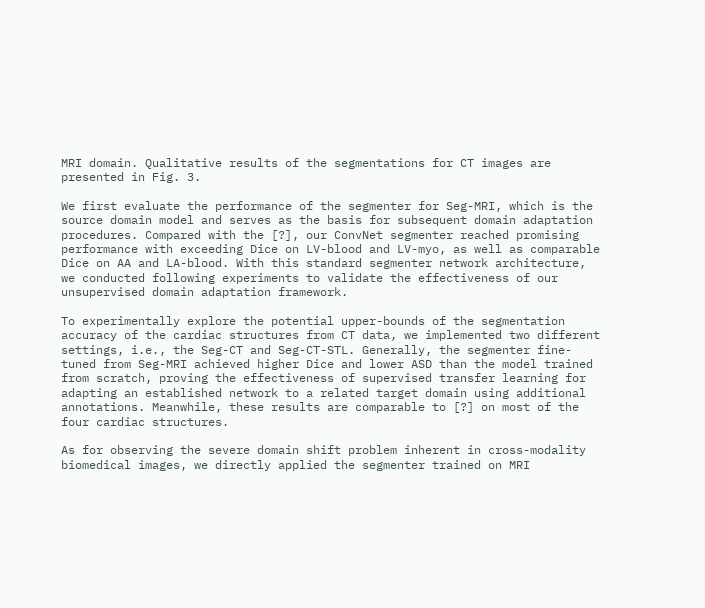MRI domain. Qualitative results of the segmentations for CT images are presented in Fig. 3.

We first evaluate the performance of the segmenter for Seg-MRI, which is the source domain model and serves as the basis for subsequent domain adaptation procedures. Compared with the [?], our ConvNet segmenter reached promising performance with exceeding Dice on LV-blood and LV-myo, as well as comparable Dice on AA and LA-blood. With this standard segmenter network architecture, we conducted following experiments to validate the effectiveness of our unsupervised domain adaptation framework.

To experimentally explore the potential upper-bounds of the segmentation accuracy of the cardiac structures from CT data, we implemented two different settings, i.e., the Seg-CT and Seg-CT-STL. Generally, the segmenter fine-tuned from Seg-MRI achieved higher Dice and lower ASD than the model trained from scratch, proving the effectiveness of supervised transfer learning for adapting an established network to a related target domain using additional annotations. Meanwhile, these results are comparable to [?] on most of the four cardiac structures.

As for observing the severe domain shift problem inherent in cross-modality biomedical images, we directly applied the segmenter trained on MRI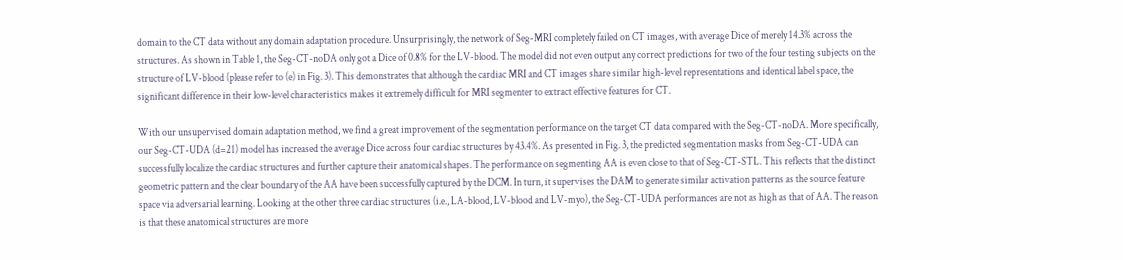domain to the CT data without any domain adaptation procedure. Unsurprisingly, the network of Seg-MRI completely failed on CT images, with average Dice of merely 14.3% across the structures. As shown in Table 1, the Seg-CT-noDA only got a Dice of 0.8% for the LV-blood. The model did not even output any correct predictions for two of the four testing subjects on the structure of LV-blood (please refer to (e) in Fig. 3). This demonstrates that although the cardiac MRI and CT images share similar high-level representations and identical label space, the significant difference in their low-level characteristics makes it extremely difficult for MRI segmenter to extract effective features for CT.

With our unsupervised domain adaptation method, we find a great improvement of the segmentation performance on the target CT data compared with the Seg-CT-noDA. More specifically, our Seg-CT-UDA (d=21) model has increased the average Dice across four cardiac structures by 43.4%. As presented in Fig. 3, the predicted segmentation masks from Seg-CT-UDA can successfully localize the cardiac structures and further capture their anatomical shapes. The performance on segmenting AA is even close to that of Seg-CT-STL. This reflects that the distinct geometric pattern and the clear boundary of the AA have been successfully captured by the DCM. In turn, it supervises the DAM to generate similar activation patterns as the source feature space via adversarial learning. Looking at the other three cardiac structures (i.e., LA-blood, LV-blood and LV-myo), the Seg-CT-UDA performances are not as high as that of AA. The reason is that these anatomical structures are more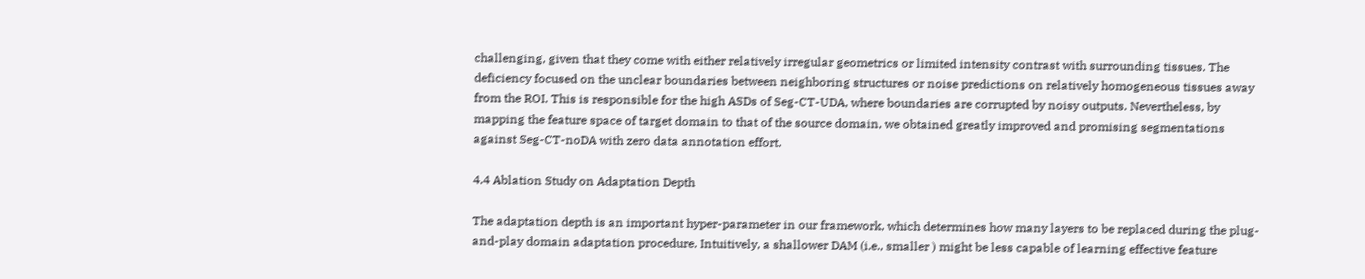challenging, given that they come with either relatively irregular geometrics or limited intensity contrast with surrounding tissues. The deficiency focused on the unclear boundaries between neighboring structures or noise predictions on relatively homogeneous tissues away from the ROI. This is responsible for the high ASDs of Seg-CT-UDA, where boundaries are corrupted by noisy outputs. Nevertheless, by mapping the feature space of target domain to that of the source domain, we obtained greatly improved and promising segmentations against Seg-CT-noDA with zero data annotation effort.

4.4 Ablation Study on Adaptation Depth

The adaptation depth is an important hyper-parameter in our framework, which determines how many layers to be replaced during the plug-and-play domain adaptation procedure. Intuitively, a shallower DAM (i.e., smaller ) might be less capable of learning effective feature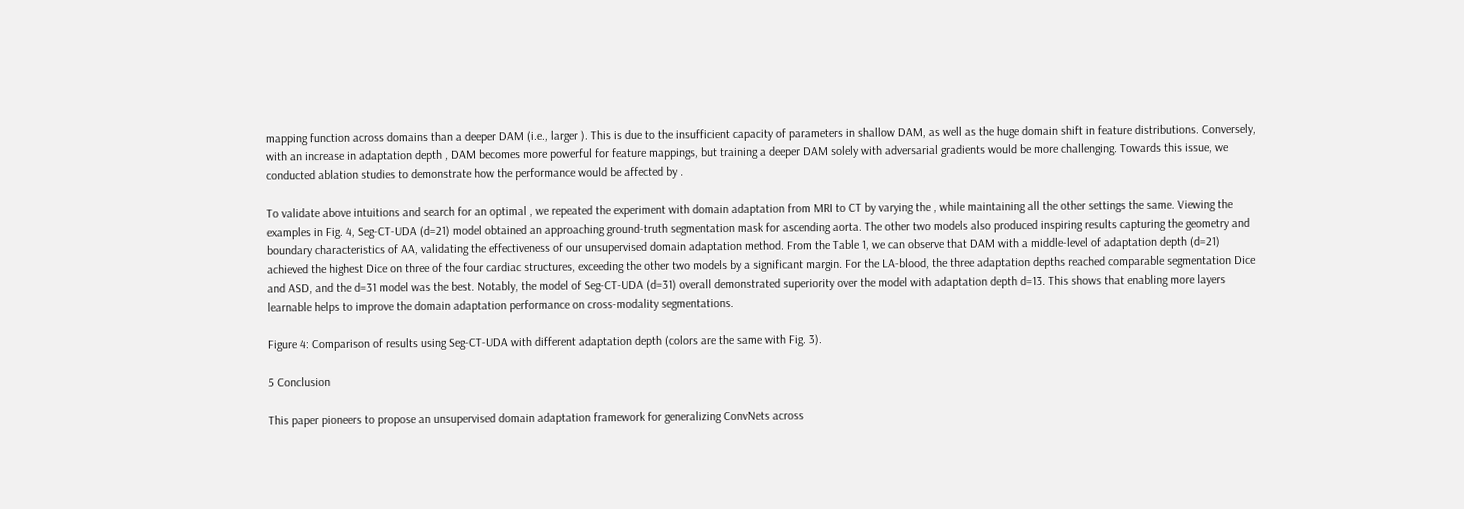mapping function across domains than a deeper DAM (i.e., larger ). This is due to the insufficient capacity of parameters in shallow DAM, as well as the huge domain shift in feature distributions. Conversely, with an increase in adaptation depth , DAM becomes more powerful for feature mappings, but training a deeper DAM solely with adversarial gradients would be more challenging. Towards this issue, we conducted ablation studies to demonstrate how the performance would be affected by .

To validate above intuitions and search for an optimal , we repeated the experiment with domain adaptation from MRI to CT by varying the , while maintaining all the other settings the same. Viewing the examples in Fig. 4, Seg-CT-UDA (d=21) model obtained an approaching ground-truth segmentation mask for ascending aorta. The other two models also produced inspiring results capturing the geometry and boundary characteristics of AA, validating the effectiveness of our unsupervised domain adaptation method. From the Table 1, we can observe that DAM with a middle-level of adaptation depth (d=21) achieved the highest Dice on three of the four cardiac structures, exceeding the other two models by a significant margin. For the LA-blood, the three adaptation depths reached comparable segmentation Dice and ASD, and the d=31 model was the best. Notably, the model of Seg-CT-UDA (d=31) overall demonstrated superiority over the model with adaptation depth d=13. This shows that enabling more layers learnable helps to improve the domain adaptation performance on cross-modality segmentations.

Figure 4: Comparison of results using Seg-CT-UDA with different adaptation depth (colors are the same with Fig. 3).

5 Conclusion

This paper pioneers to propose an unsupervised domain adaptation framework for generalizing ConvNets across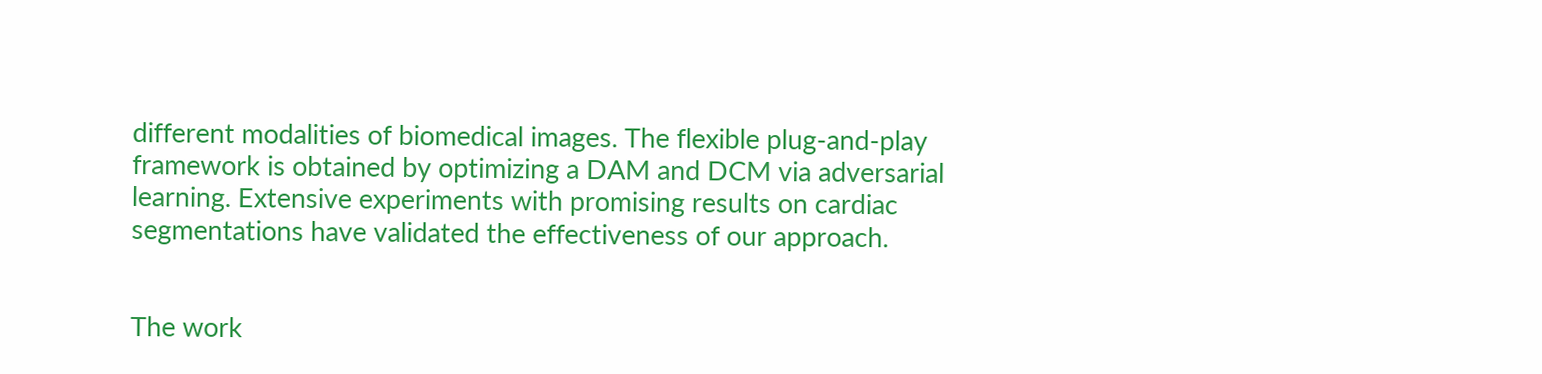different modalities of biomedical images. The flexible plug-and-play framework is obtained by optimizing a DAM and DCM via adversarial learning. Extensive experiments with promising results on cardiac segmentations have validated the effectiveness of our approach.


The work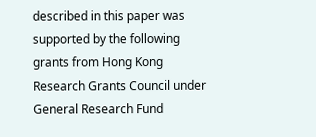described in this paper was supported by the following grants from Hong Kong Research Grants Council under General Research Fund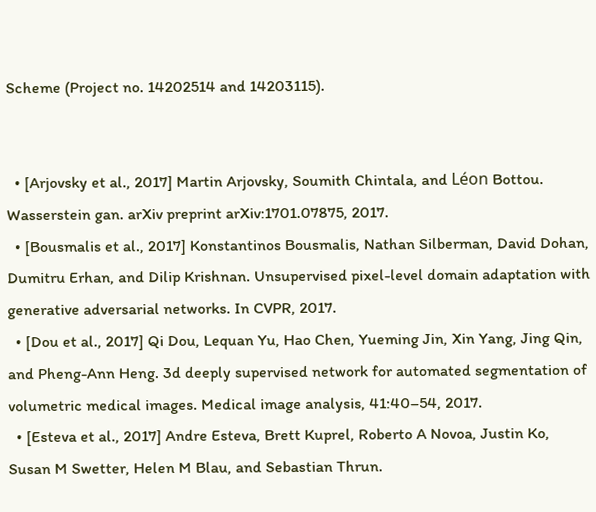Scheme (Project no. 14202514 and 14203115).


  • [Arjovsky et al., 2017] Martin Arjovsky, Soumith Chintala, and Léon Bottou. Wasserstein gan. arXiv preprint arXiv:1701.07875, 2017.
  • [Bousmalis et al., 2017] Konstantinos Bousmalis, Nathan Silberman, David Dohan, Dumitru Erhan, and Dilip Krishnan. Unsupervised pixel-level domain adaptation with generative adversarial networks. In CVPR, 2017.
  • [Dou et al., 2017] Qi Dou, Lequan Yu, Hao Chen, Yueming Jin, Xin Yang, Jing Qin, and Pheng-Ann Heng. 3d deeply supervised network for automated segmentation of volumetric medical images. Medical image analysis, 41:40–54, 2017.
  • [Esteva et al., 2017] Andre Esteva, Brett Kuprel, Roberto A Novoa, Justin Ko, Susan M Swetter, Helen M Blau, and Sebastian Thrun.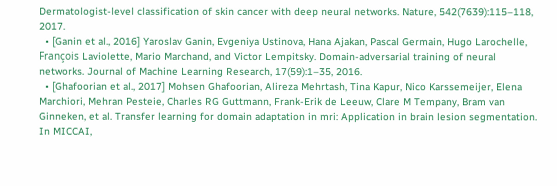Dermatologist-level classification of skin cancer with deep neural networks. Nature, 542(7639):115–118, 2017.
  • [Ganin et al., 2016] Yaroslav Ganin, Evgeniya Ustinova, Hana Ajakan, Pascal Germain, Hugo Larochelle, François Laviolette, Mario Marchand, and Victor Lempitsky. Domain-adversarial training of neural networks. Journal of Machine Learning Research, 17(59):1–35, 2016.
  • [Ghafoorian et al., 2017] Mohsen Ghafoorian, Alireza Mehrtash, Tina Kapur, Nico Karssemeijer, Elena Marchiori, Mehran Pesteie, Charles RG Guttmann, Frank-Erik de Leeuw, Clare M Tempany, Bram van Ginneken, et al. Transfer learning for domain adaptation in mri: Application in brain lesion segmentation. In MICCAI,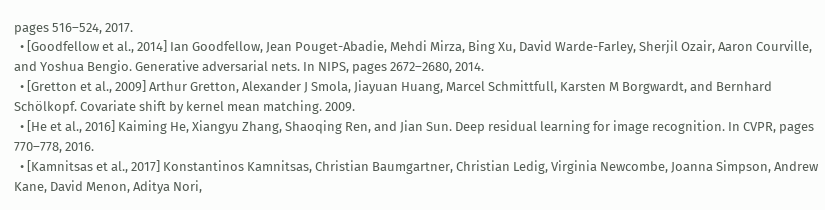pages 516–524, 2017.
  • [Goodfellow et al., 2014] Ian Goodfellow, Jean Pouget-Abadie, Mehdi Mirza, Bing Xu, David Warde-Farley, Sherjil Ozair, Aaron Courville, and Yoshua Bengio. Generative adversarial nets. In NIPS, pages 2672–2680, 2014.
  • [Gretton et al., 2009] Arthur Gretton, Alexander J Smola, Jiayuan Huang, Marcel Schmittfull, Karsten M Borgwardt, and Bernhard Schölkopf. Covariate shift by kernel mean matching. 2009.
  • [He et al., 2016] Kaiming He, Xiangyu Zhang, Shaoqing Ren, and Jian Sun. Deep residual learning for image recognition. In CVPR, pages 770–778, 2016.
  • [Kamnitsas et al., 2017] Konstantinos Kamnitsas, Christian Baumgartner, Christian Ledig, Virginia Newcombe, Joanna Simpson, Andrew Kane, David Menon, Aditya Nori,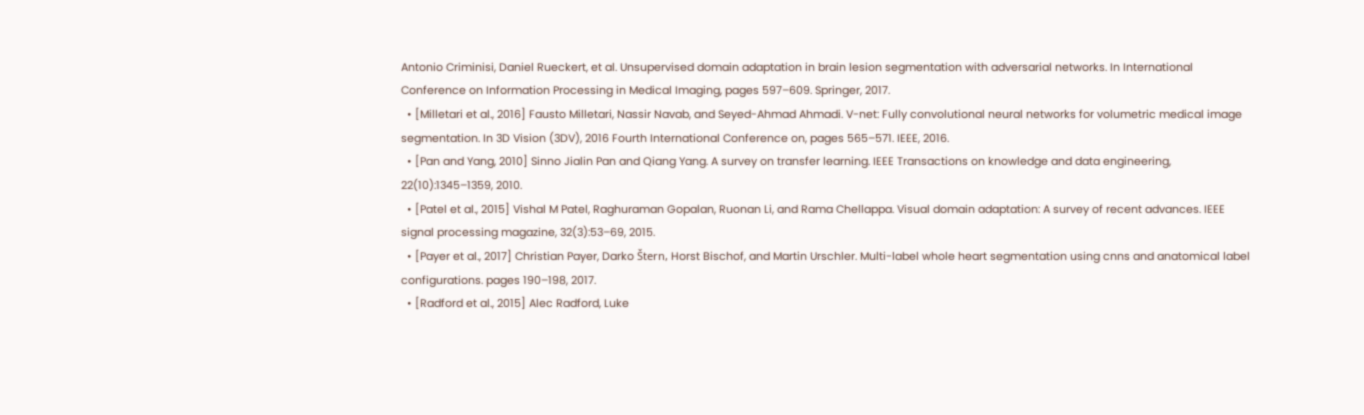Antonio Criminisi, Daniel Rueckert, et al. Unsupervised domain adaptation in brain lesion segmentation with adversarial networks. In International Conference on Information Processing in Medical Imaging, pages 597–609. Springer, 2017.
  • [Milletari et al., 2016] Fausto Milletari, Nassir Navab, and Seyed-Ahmad Ahmadi. V-net: Fully convolutional neural networks for volumetric medical image segmentation. In 3D Vision (3DV), 2016 Fourth International Conference on, pages 565–571. IEEE, 2016.
  • [Pan and Yang, 2010] Sinno Jialin Pan and Qiang Yang. A survey on transfer learning. IEEE Transactions on knowledge and data engineering, 22(10):1345–1359, 2010.
  • [Patel et al., 2015] Vishal M Patel, Raghuraman Gopalan, Ruonan Li, and Rama Chellappa. Visual domain adaptation: A survey of recent advances. IEEE signal processing magazine, 32(3):53–69, 2015.
  • [Payer et al., 2017] Christian Payer, Darko Štern, Horst Bischof, and Martin Urschler. Multi-label whole heart segmentation using cnns and anatomical label configurations. pages 190–198, 2017.
  • [Radford et al., 2015] Alec Radford, Luke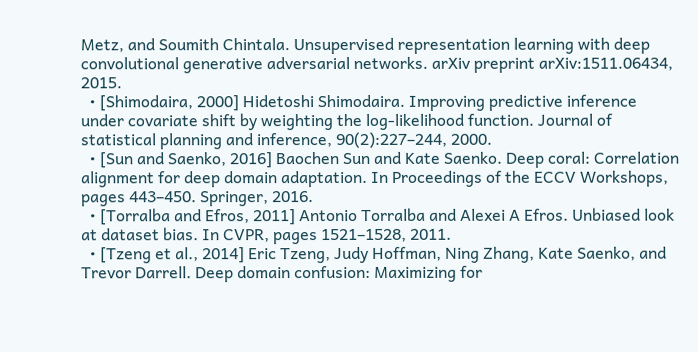Metz, and Soumith Chintala. Unsupervised representation learning with deep convolutional generative adversarial networks. arXiv preprint arXiv:1511.06434, 2015.
  • [Shimodaira, 2000] Hidetoshi Shimodaira. Improving predictive inference under covariate shift by weighting the log-likelihood function. Journal of statistical planning and inference, 90(2):227–244, 2000.
  • [Sun and Saenko, 2016] Baochen Sun and Kate Saenko. Deep coral: Correlation alignment for deep domain adaptation. In Proceedings of the ECCV Workshops, pages 443–450. Springer, 2016.
  • [Torralba and Efros, 2011] Antonio Torralba and Alexei A Efros. Unbiased look at dataset bias. In CVPR, pages 1521–1528, 2011.
  • [Tzeng et al., 2014] Eric Tzeng, Judy Hoffman, Ning Zhang, Kate Saenko, and Trevor Darrell. Deep domain confusion: Maximizing for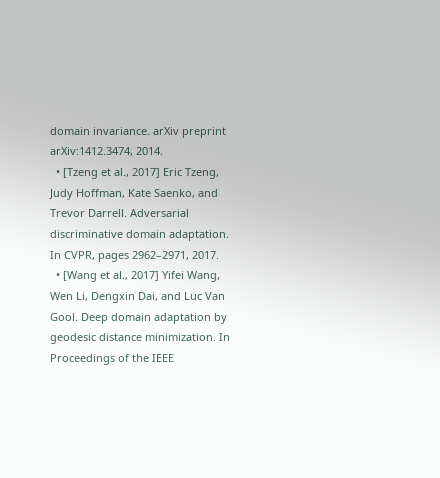domain invariance. arXiv preprint arXiv:1412.3474, 2014.
  • [Tzeng et al., 2017] Eric Tzeng, Judy Hoffman, Kate Saenko, and Trevor Darrell. Adversarial discriminative domain adaptation. In CVPR, pages 2962–2971, 2017.
  • [Wang et al., 2017] Yifei Wang, Wen Li, Dengxin Dai, and Luc Van Gool. Deep domain adaptation by geodesic distance minimization. In Proceedings of the IEEE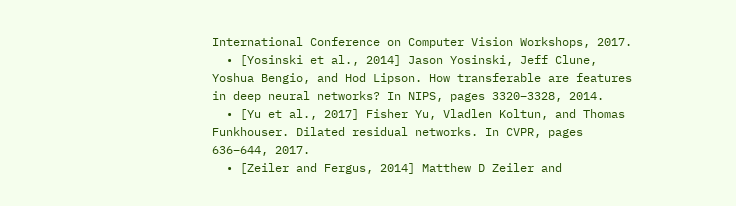International Conference on Computer Vision Workshops, 2017.
  • [Yosinski et al., 2014] Jason Yosinski, Jeff Clune, Yoshua Bengio, and Hod Lipson. How transferable are features in deep neural networks? In NIPS, pages 3320–3328, 2014.
  • [Yu et al., 2017] Fisher Yu, Vladlen Koltun, and Thomas Funkhouser. Dilated residual networks. In CVPR, pages 636–644, 2017.
  • [Zeiler and Fergus, 2014] Matthew D Zeiler and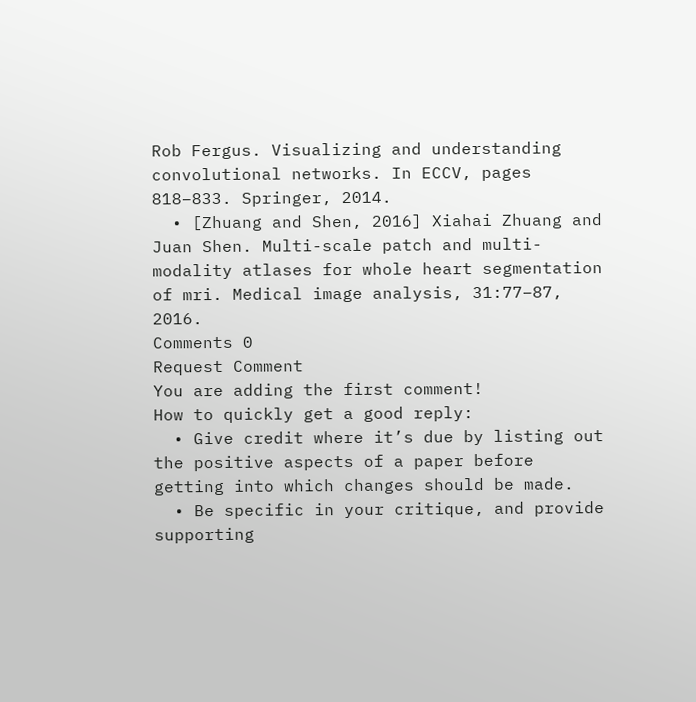Rob Fergus. Visualizing and understanding convolutional networks. In ECCV, pages 818–833. Springer, 2014.
  • [Zhuang and Shen, 2016] Xiahai Zhuang and Juan Shen. Multi-scale patch and multi-modality atlases for whole heart segmentation of mri. Medical image analysis, 31:77–87, 2016.
Comments 0
Request Comment
You are adding the first comment!
How to quickly get a good reply:
  • Give credit where it’s due by listing out the positive aspects of a paper before getting into which changes should be made.
  • Be specific in your critique, and provide supporting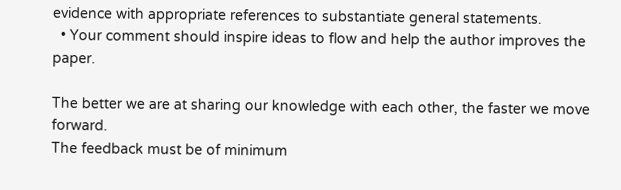evidence with appropriate references to substantiate general statements.
  • Your comment should inspire ideas to flow and help the author improves the paper.

The better we are at sharing our knowledge with each other, the faster we move forward.
The feedback must be of minimum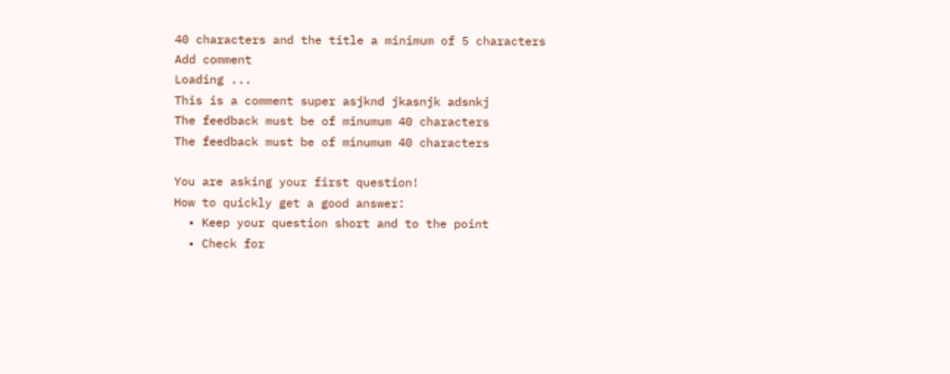40 characters and the title a minimum of 5 characters
Add comment
Loading ...
This is a comment super asjknd jkasnjk adsnkj
The feedback must be of minumum 40 characters
The feedback must be of minumum 40 characters

You are asking your first question!
How to quickly get a good answer:
  • Keep your question short and to the point
  • Check for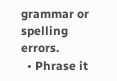grammar or spelling errors.
  • Phrase it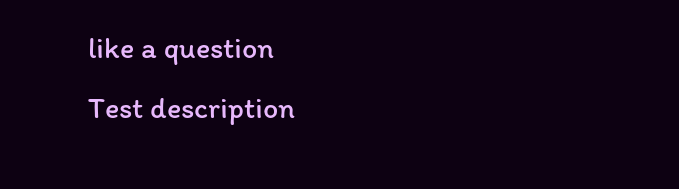like a question
Test description